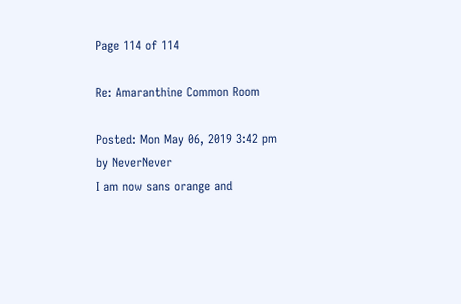Page 114 of 114

Re: Amaranthine Common Room

Posted: Mon May 06, 2019 3:42 pm
by NeverNever
I am now sans orange and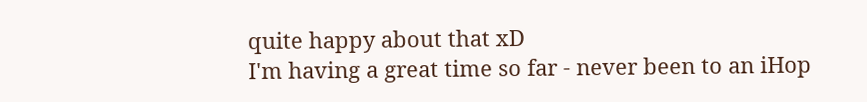quite happy about that xD
I'm having a great time so far - never been to an iHop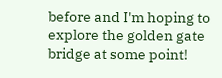before and I'm hoping to explore the golden gate bridge at some point!